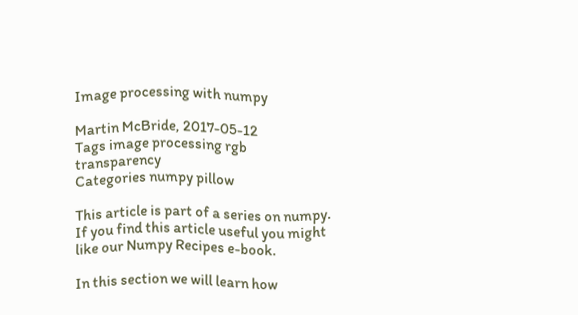Image processing with numpy

Martin McBride, 2017-05-12
Tags image processing rgb transparency
Categories numpy pillow

This article is part of a series on numpy. If you find this article useful you might like our Numpy Recipes e-book.

In this section we will learn how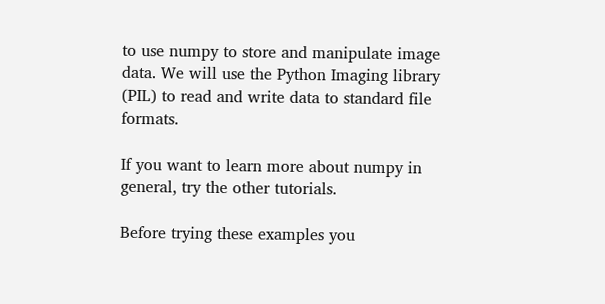to use numpy to store and manipulate image data. We will use the Python Imaging library (PIL) to read and write data to standard file formats.

If you want to learn more about numpy in general, try the other tutorials.

Before trying these examples you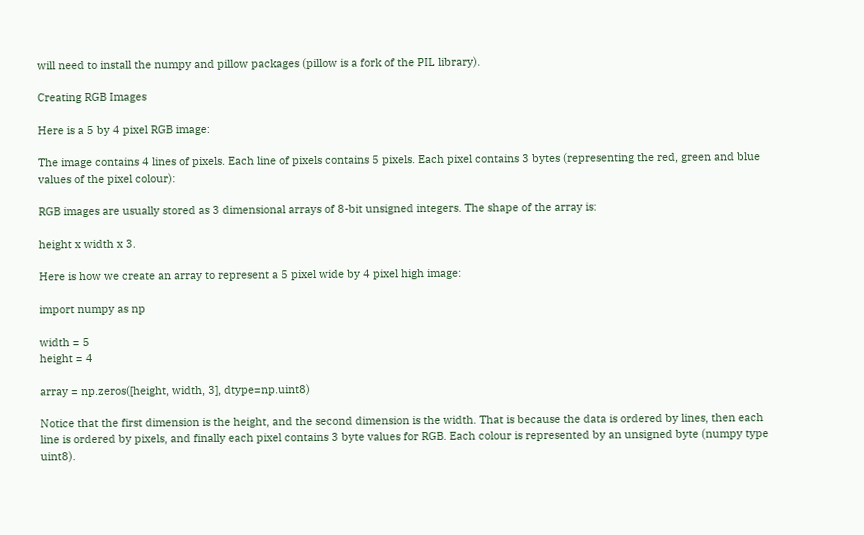will need to install the numpy and pillow packages (pillow is a fork of the PIL library).

Creating RGB Images

Here is a 5 by 4 pixel RGB image:

The image contains 4 lines of pixels. Each line of pixels contains 5 pixels. Each pixel contains 3 bytes (representing the red, green and blue values of the pixel colour):

RGB images are usually stored as 3 dimensional arrays of 8-bit unsigned integers. The shape of the array is:

height x width x 3.

Here is how we create an array to represent a 5 pixel wide by 4 pixel high image:

import numpy as np

width = 5
height = 4

array = np.zeros([height, width, 3], dtype=np.uint8)

Notice that the first dimension is the height, and the second dimension is the width. That is because the data is ordered by lines, then each line is ordered by pixels, and finally each pixel contains 3 byte values for RGB. Each colour is represented by an unsigned byte (numpy type uint8).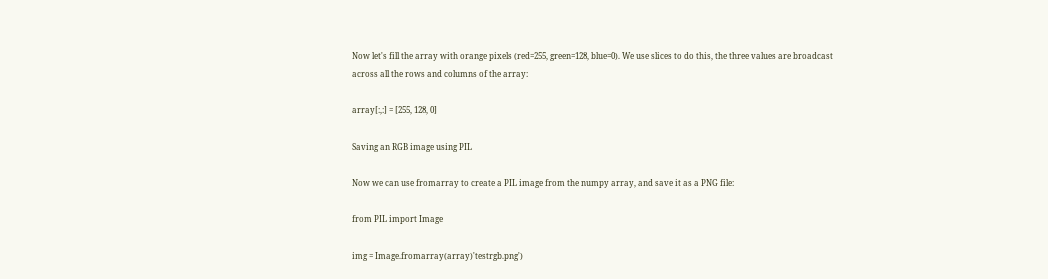Now let's fill the array with orange pixels (red=255, green=128, blue=0). We use slices to do this, the three values are broadcast across all the rows and columns of the array:

array[:,:] = [255, 128, 0]

Saving an RGB image using PIL

Now we can use fromarray to create a PIL image from the numpy array, and save it as a PNG file:

from PIL import Image

img = Image.fromarray(array)'testrgb.png')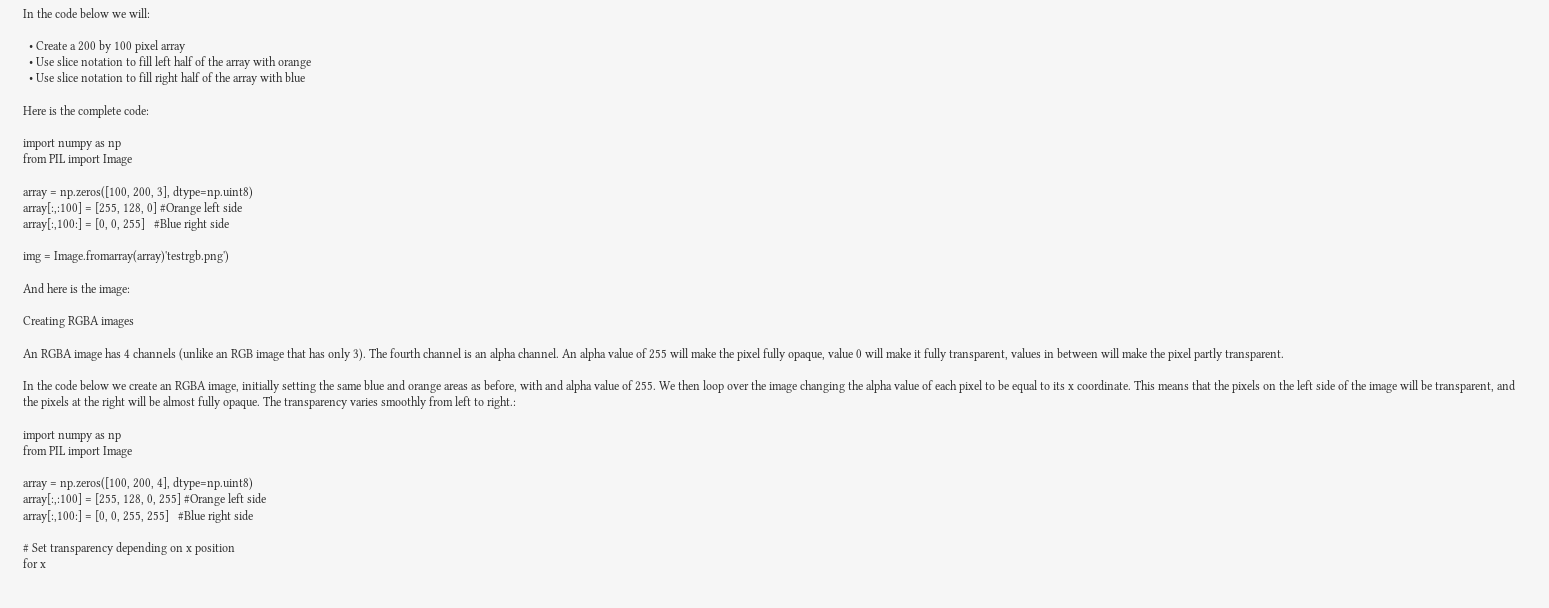In the code below we will:

  • Create a 200 by 100 pixel array
  • Use slice notation to fill left half of the array with orange
  • Use slice notation to fill right half of the array with blue

Here is the complete code:

import numpy as np
from PIL import Image

array = np.zeros([100, 200, 3], dtype=np.uint8)
array[:,:100] = [255, 128, 0] #Orange left side
array[:,100:] = [0, 0, 255]   #Blue right side

img = Image.fromarray(array)'testrgb.png')

And here is the image:

Creating RGBA images

An RGBA image has 4 channels (unlike an RGB image that has only 3). The fourth channel is an alpha channel. An alpha value of 255 will make the pixel fully opaque, value 0 will make it fully transparent, values in between will make the pixel partly transparent.

In the code below we create an RGBA image, initially setting the same blue and orange areas as before, with and alpha value of 255. We then loop over the image changing the alpha value of each pixel to be equal to its x coordinate. This means that the pixels on the left side of the image will be transparent, and the pixels at the right will be almost fully opaque. The transparency varies smoothly from left to right.:

import numpy as np
from PIL import Image

array = np.zeros([100, 200, 4], dtype=np.uint8)
array[:,:100] = [255, 128, 0, 255] #Orange left side
array[:,100:] = [0, 0, 255, 255]   #Blue right side

# Set transparency depending on x position
for x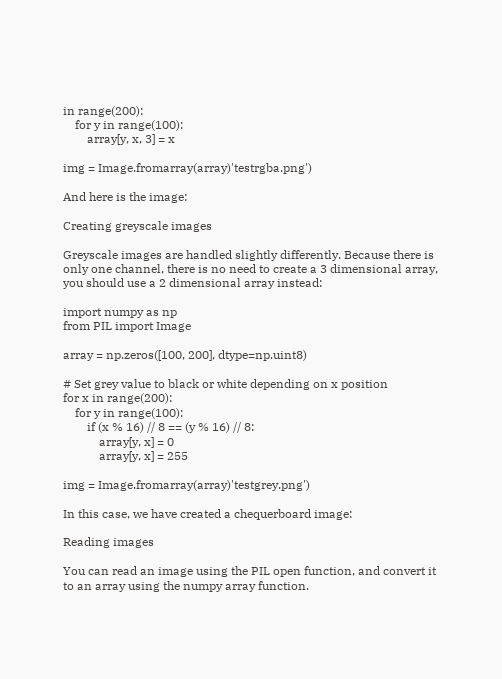in range(200):
    for y in range(100):
        array[y, x, 3] = x

img = Image.fromarray(array)'testrgba.png')

And here is the image:

Creating greyscale images

Greyscale images are handled slightly differently. Because there is only one channel, there is no need to create a 3 dimensional array, you should use a 2 dimensional array instead:

import numpy as np
from PIL import Image

array = np.zeros([100, 200], dtype=np.uint8)

# Set grey value to black or white depending on x position
for x in range(200):
    for y in range(100):
        if (x % 16) // 8 == (y % 16) // 8:
            array[y, x] = 0
            array[y, x] = 255

img = Image.fromarray(array)'testgrey.png')

In this case, we have created a chequerboard image:

Reading images

You can read an image using the PIL open function, and convert it to an array using the numpy array function.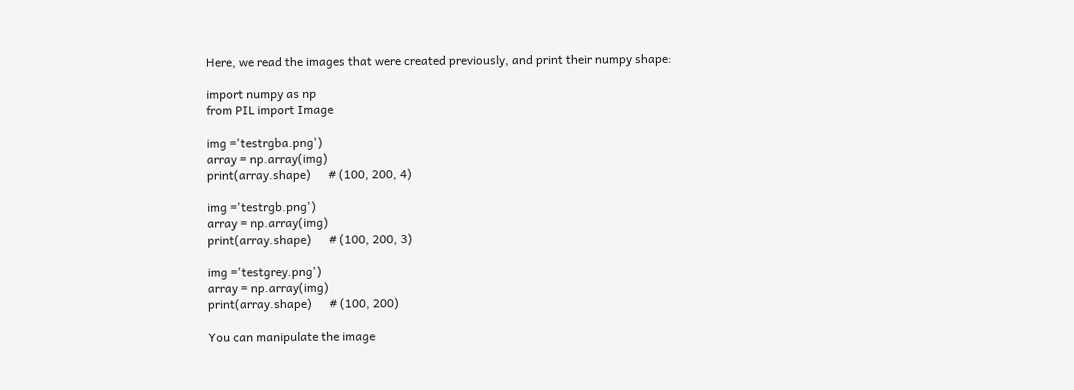Here, we read the images that were created previously, and print their numpy shape:

import numpy as np
from PIL import Image

img ='testrgba.png')
array = np.array(img)
print(array.shape)      # (100, 200, 4)

img ='testrgb.png')
array = np.array(img)
print(array.shape)      # (100, 200, 3)

img ='testgrey.png')
array = np.array(img)
print(array.shape)      # (100, 200)

You can manipulate the image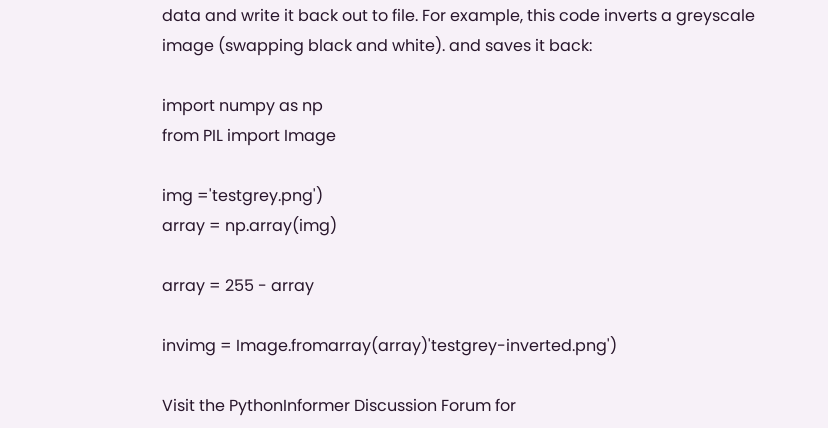data and write it back out to file. For example, this code inverts a greyscale image (swapping black and white). and saves it back:

import numpy as np
from PIL import Image

img ='testgrey.png')
array = np.array(img)

array = 255 - array

invimg = Image.fromarray(array)'testgrey-inverted.png')

Visit the PythonInformer Discussion Forum for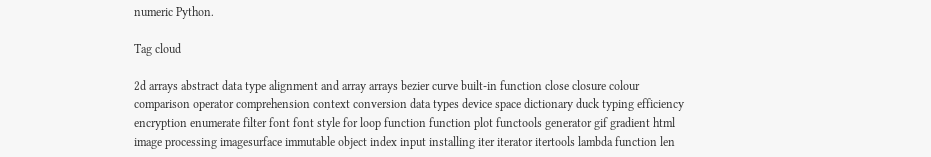numeric Python.

Tag cloud

2d arrays abstract data type alignment and array arrays bezier curve built-in function close closure colour comparison operator comprehension context conversion data types device space dictionary duck typing efficiency encryption enumerate filter font font style for loop function function plot functools generator gif gradient html image processing imagesurface immutable object index input installing iter iterator itertools lambda function len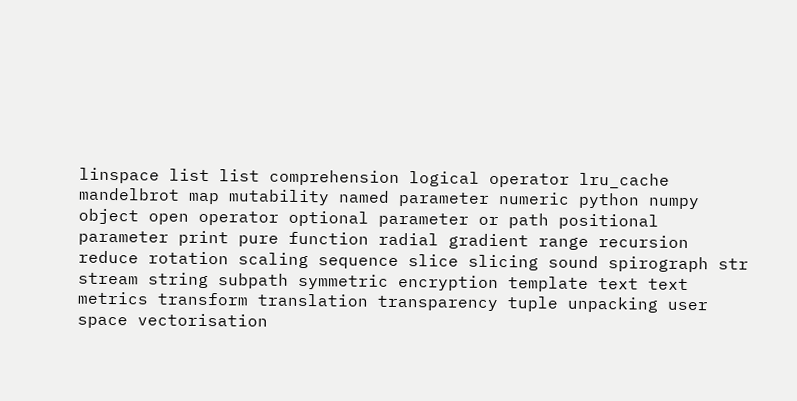linspace list list comprehension logical operator lru_cache mandelbrot map mutability named parameter numeric python numpy object open operator optional parameter or path positional parameter print pure function radial gradient range recursion reduce rotation scaling sequence slice slicing sound spirograph str stream string subpath symmetric encryption template text text metrics transform translation transparency tuple unpacking user space vectorisation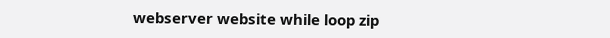webserver website while loop zip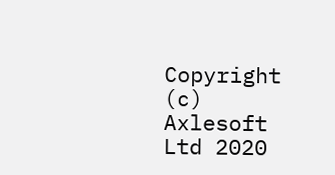Copyright (c) Axlesoft Ltd 2020